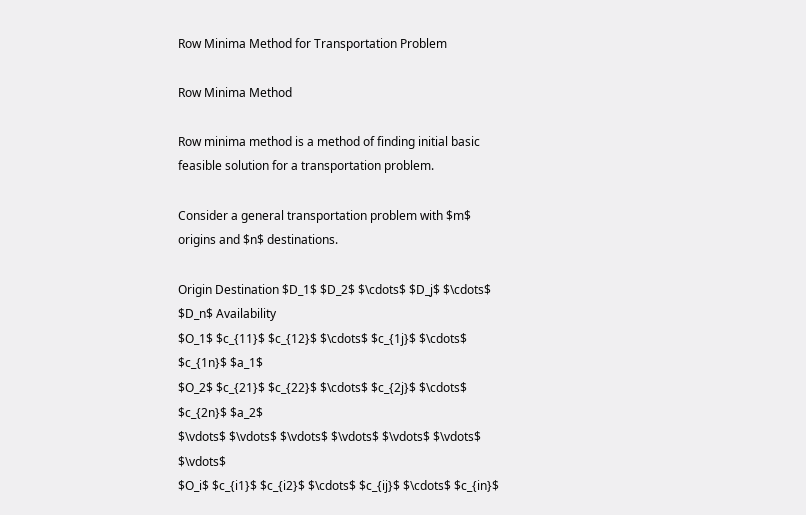Row Minima Method for Transportation Problem

Row Minima Method

Row minima method is a method of finding initial basic feasible solution for a transportation problem.

Consider a general transportation problem with $m$ origins and $n$ destinations.

Origin Destination $D_1$ $D_2$ $\cdots$ $D_j$ $\cdots$ $D_n$ Availability
$O_1$ $c_{11}$ $c_{12}$ $\cdots$ $c_{1j}$ $\cdots$ $c_{1n}$ $a_1$
$O_2$ $c_{21}$ $c_{22}$ $\cdots$ $c_{2j}$ $\cdots$ $c_{2n}$ $a_2$
$\vdots$ $\vdots$ $\vdots$ $\vdots$ $\vdots$ $\vdots$ $\vdots$
$O_i$ $c_{i1}$ $c_{i2}$ $\cdots$ $c_{ij}$ $\cdots$ $c_{in}$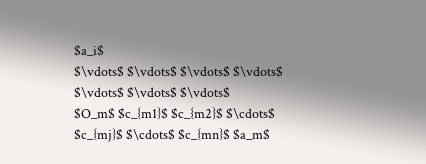$a_i$
$\vdots$ $\vdots$ $\vdots$ $\vdots$ $\vdots$ $\vdots$ $\vdots$
$O_m$ $c_{m1}$ $c_{m2}$ $\cdots$ $c_{mj}$ $\cdots$ $c_{mn}$ $a_m$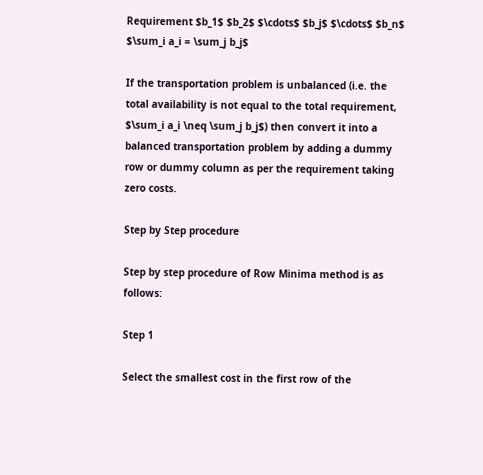Requirement $b_1$ $b_2$ $\cdots$ $b_j$ $\cdots$ $b_n$ $\sum_i a_i = \sum_j b_j$

If the transportation problem is unbalanced (i.e. the total availability is not equal to the total requirement, $\sum_i a_i \neq \sum_j b_j$) then convert it into a balanced transportation problem by adding a dummy row or dummy column as per the requirement taking zero costs.

Step by Step procedure

Step by step procedure of Row Minima method is as follows:

Step 1

Select the smallest cost in the first row of the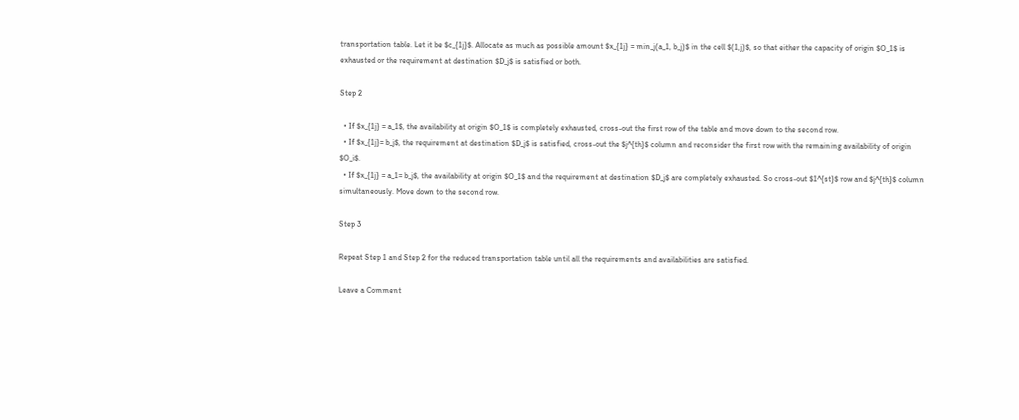transportation table. Let it be $c_{1j}$. Allocate as much as possible amount $x_{1j} = min_j(a_1, b_j)$ in the cell $(1,j)$, so that either the capacity of origin $O_1$ is exhausted or the requirement at destination $D_j$ is satisfied or both.

Step 2

  • If $x_{1j} = a_1$, the availability at origin $O_1$ is completely exhausted, cross-out the first row of the table and move down to the second row.
  • If $x_{1j}= b_j$, the requirement at destination $D_j$ is satisfied, cross-out the $j^{th}$ column and reconsider the first row with the remaining availability of origin $O_i$.
  • If $x_{1j} = a_1= b_j$, the availability at origin $O_1$ and the requirement at destination $D_j$ are completely exhausted. So cross-out $1^{st}$ row and $j^{th}$ column simultaneously. Move down to the second row.

Step 3

Repeat Step 1 and Step 2 for the reduced transportation table until all the requirements and availabilities are satisfied.

Leave a Comment